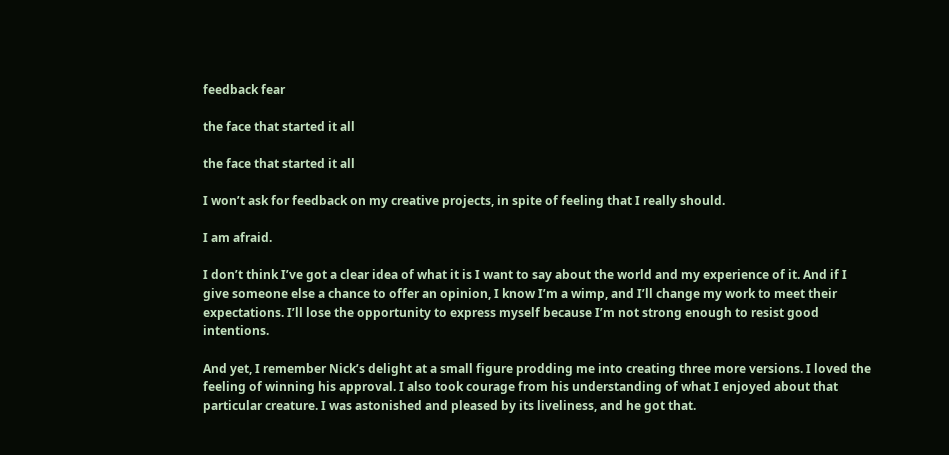feedback fear

the face that started it all

the face that started it all

I won’t ask for feedback on my creative projects, in spite of feeling that I really should.

I am afraid.

I don’t think I’ve got a clear idea of what it is I want to say about the world and my experience of it. And if I give someone else a chance to offer an opinion, I know I’m a wimp, and I’ll change my work to meet their expectations. I’ll lose the opportunity to express myself because I’m not strong enough to resist good intentions.

And yet, I remember Nick’s delight at a small figure prodding me into creating three more versions. I loved the feeling of winning his approval. I also took courage from his understanding of what I enjoyed about that particular creature. I was astonished and pleased by its liveliness, and he got that.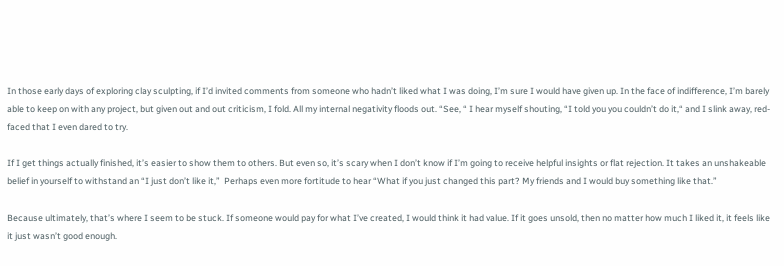In those early days of exploring clay sculpting, if I’d invited comments from someone who hadn’t liked what I was doing, I’m sure I would have given up. In the face of indifference, I’m barely able to keep on with any project, but given out and out criticism, I fold. All my internal negativity floods out. “See, “ I hear myself shouting, “I told you you couldn’t do it,“ and I slink away, red-faced that I even dared to try.

If I get things actually finished, it’s easier to show them to others. But even so, it’s scary when I don’t know if I’m going to receive helpful insights or flat rejection. It takes an unshakeable belief in yourself to withstand an “I just don’t like it,”  Perhaps even more fortitude to hear “What if you just changed this part? My friends and I would buy something like that.”

Because ultimately, that’s where I seem to be stuck. If someone would pay for what I’ve created, I would think it had value. If it goes unsold, then no matter how much I liked it, it feels like it just wasn’t good enough.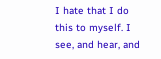I hate that I do this to myself. I see, and hear, and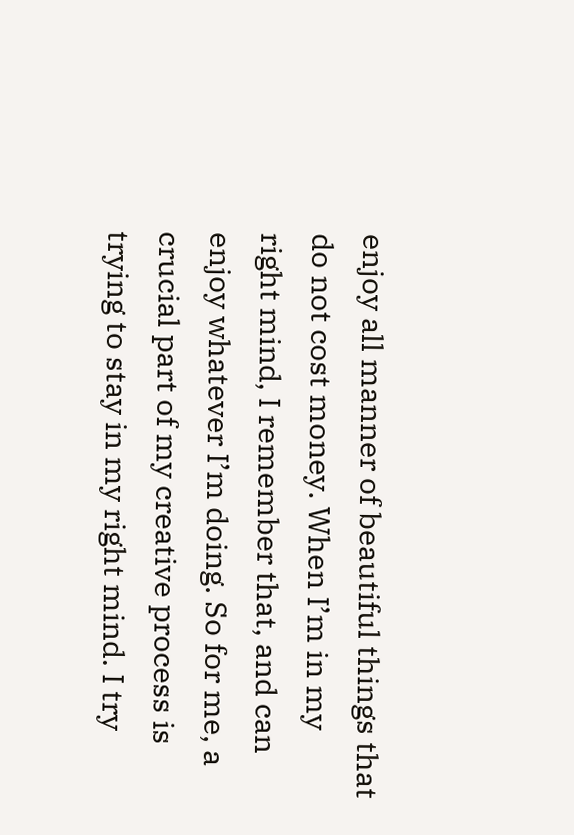enjoy all manner of beautiful things that do not cost money. When I’m in my right mind, I remember that, and can enjoy whatever I’m doing. So for me, a crucial part of my creative process is trying to stay in my right mind. I try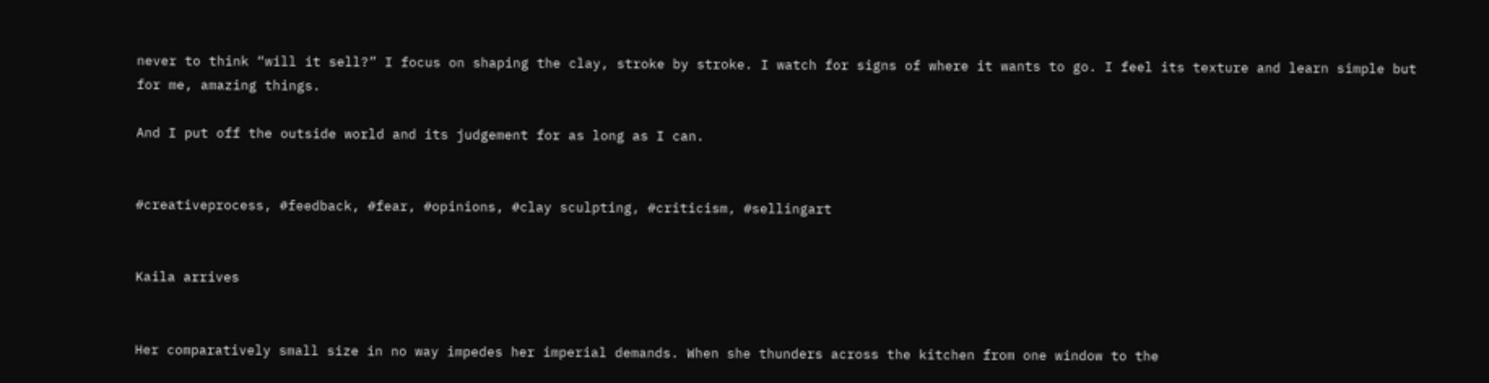never to think “will it sell?” I focus on shaping the clay, stroke by stroke. I watch for signs of where it wants to go. I feel its texture and learn simple but for me, amazing things.

And I put off the outside world and its judgement for as long as I can.


#creativeprocess, #feedback, #fear, #opinions, #clay sculpting, #criticism, #sellingart


Kaila arrives


Her comparatively small size in no way impedes her imperial demands. When she thunders across the kitchen from one window to the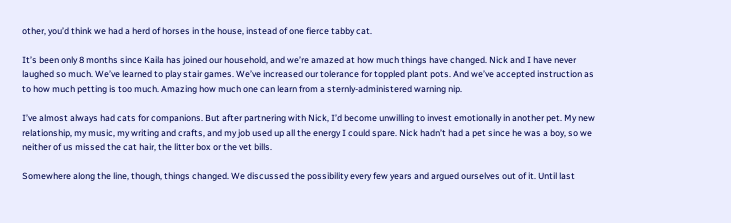other, you’d think we had a herd of horses in the house, instead of one fierce tabby cat.

It’s been only 8 months since Kaila has joined our household, and we’re amazed at how much things have changed. Nick and I have never laughed so much. We’ve learned to play stair games. We’ve increased our tolerance for toppled plant pots. And we’ve accepted instruction as to how much petting is too much. Amazing how much one can learn from a sternly-administered warning nip.

I’ve almost always had cats for companions. But after partnering with Nick, I’d become unwilling to invest emotionally in another pet. My new relationship, my music, my writing and crafts, and my job used up all the energy I could spare. Nick hadn’t had a pet since he was a boy, so we neither of us missed the cat hair, the litter box or the vet bills.

Somewhere along the line, though, things changed. We discussed the possibility every few years and argued ourselves out of it. Until last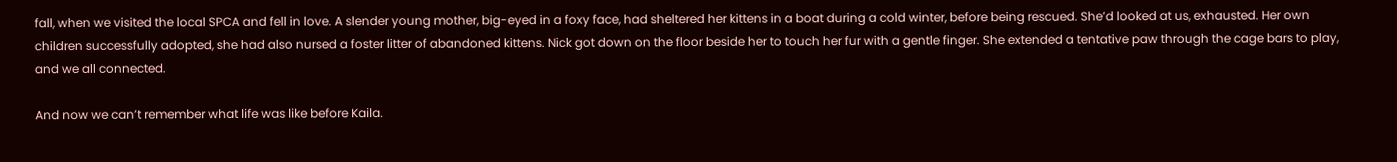fall, when we visited the local SPCA and fell in love. A slender young mother, big-eyed in a foxy face, had sheltered her kittens in a boat during a cold winter, before being rescued. She’d looked at us, exhausted. Her own children successfully adopted, she had also nursed a foster litter of abandoned kittens. Nick got down on the floor beside her to touch her fur with a gentle finger. She extended a tentative paw through the cage bars to play, and we all connected.

And now we can’t remember what life was like before Kaila.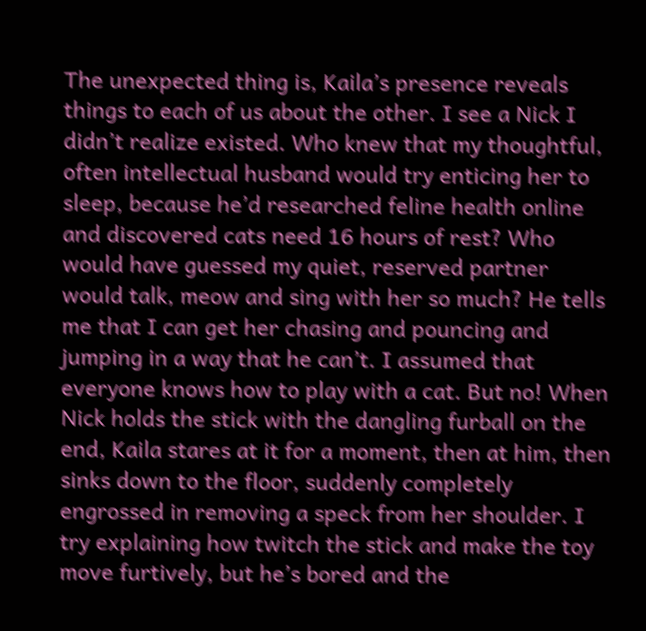The unexpected thing is, Kaila’s presence reveals things to each of us about the other. I see a Nick I didn’t realize existed. Who knew that my thoughtful, often intellectual husband would try enticing her to sleep, because he’d researched feline health online and discovered cats need 16 hours of rest? Who would have guessed my quiet, reserved partner would talk, meow and sing with her so much? He tells me that I can get her chasing and pouncing and jumping in a way that he can’t. I assumed that everyone knows how to play with a cat. But no! When Nick holds the stick with the dangling furball on the end, Kaila stares at it for a moment, then at him, then sinks down to the floor, suddenly completely engrossed in removing a speck from her shoulder. I try explaining how twitch the stick and make the toy move furtively, but he’s bored and the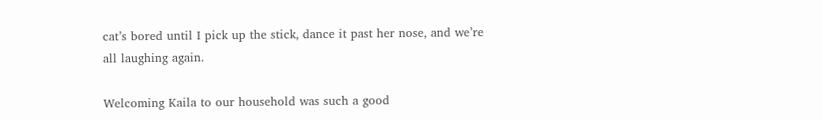cat’s bored until I pick up the stick, dance it past her nose, and we’re all laughing again.

Welcoming Kaila to our household was such a good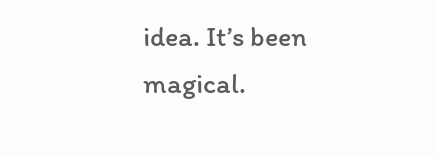idea. It’s been magical.